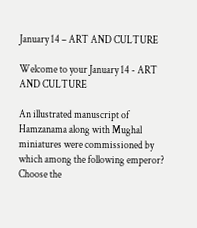January 14 – ART AND CULTURE

Welcome to your January 14 - ART AND CULTURE

An illustrated manuscript of Hamzanama along with Mughal miniatures were commissioned by which among the following emperor?
Choose the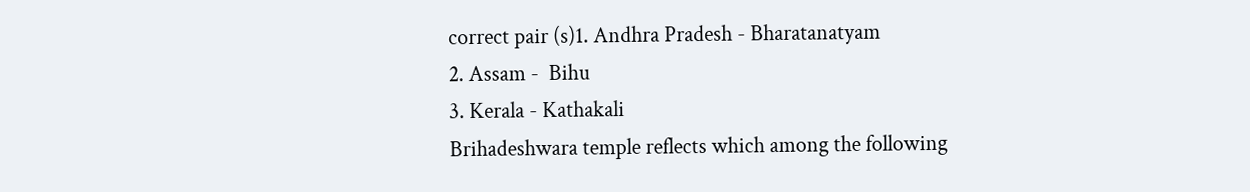correct pair (s)1. Andhra Pradesh - Bharatanatyam
2. Assam -  Bihu
3. Kerala - Kathakali
Brihadeshwara temple reflects which among the following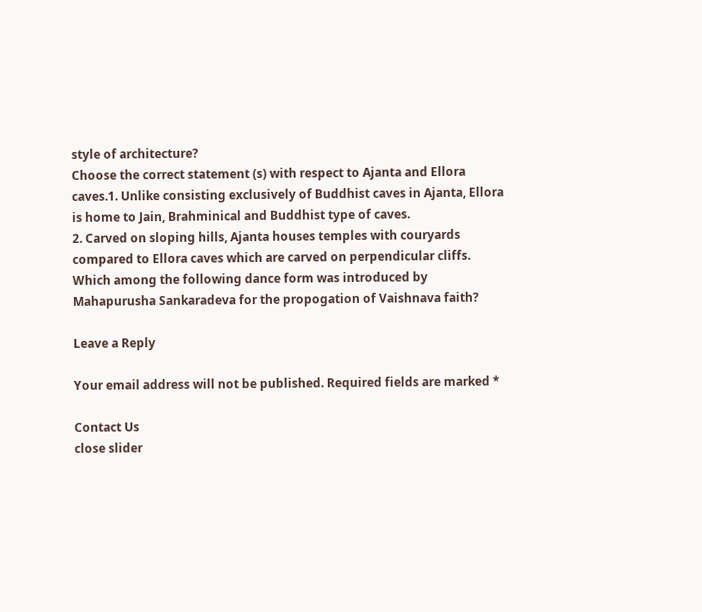style of architecture?
Choose the correct statement (s) with respect to Ajanta and Ellora caves.1. Unlike consisting exclusively of Buddhist caves in Ajanta, Ellora is home to Jain, Brahminical and Buddhist type of caves.
2. Carved on sloping hills, Ajanta houses temples with couryards compared to Ellora caves which are carved on perpendicular cliffs.
Which among the following dance form was introduced by Mahapurusha Sankaradeva for the propogation of Vaishnava faith?

Leave a Reply

Your email address will not be published. Required fields are marked *

Contact Us
close slider